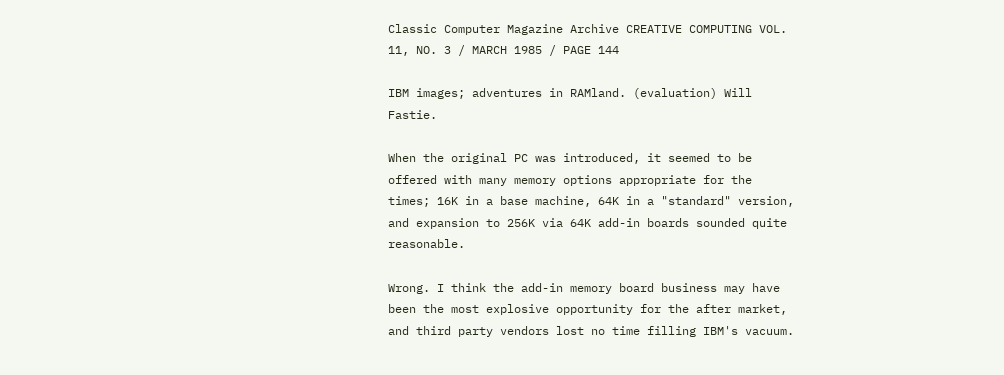Classic Computer Magazine Archive CREATIVE COMPUTING VOL. 11, NO. 3 / MARCH 1985 / PAGE 144

IBM images; adventures in RAMland. (evaluation) Will Fastie.

When the original PC was introduced, it seemed to be offered with many memory options appropriate for the times; 16K in a base machine, 64K in a "standard" version, and expansion to 256K via 64K add-in boards sounded quite reasonable.

Wrong. I think the add-in memory board business may have been the most explosive opportunity for the after market, and third party vendors lost no time filling IBM's vacuum.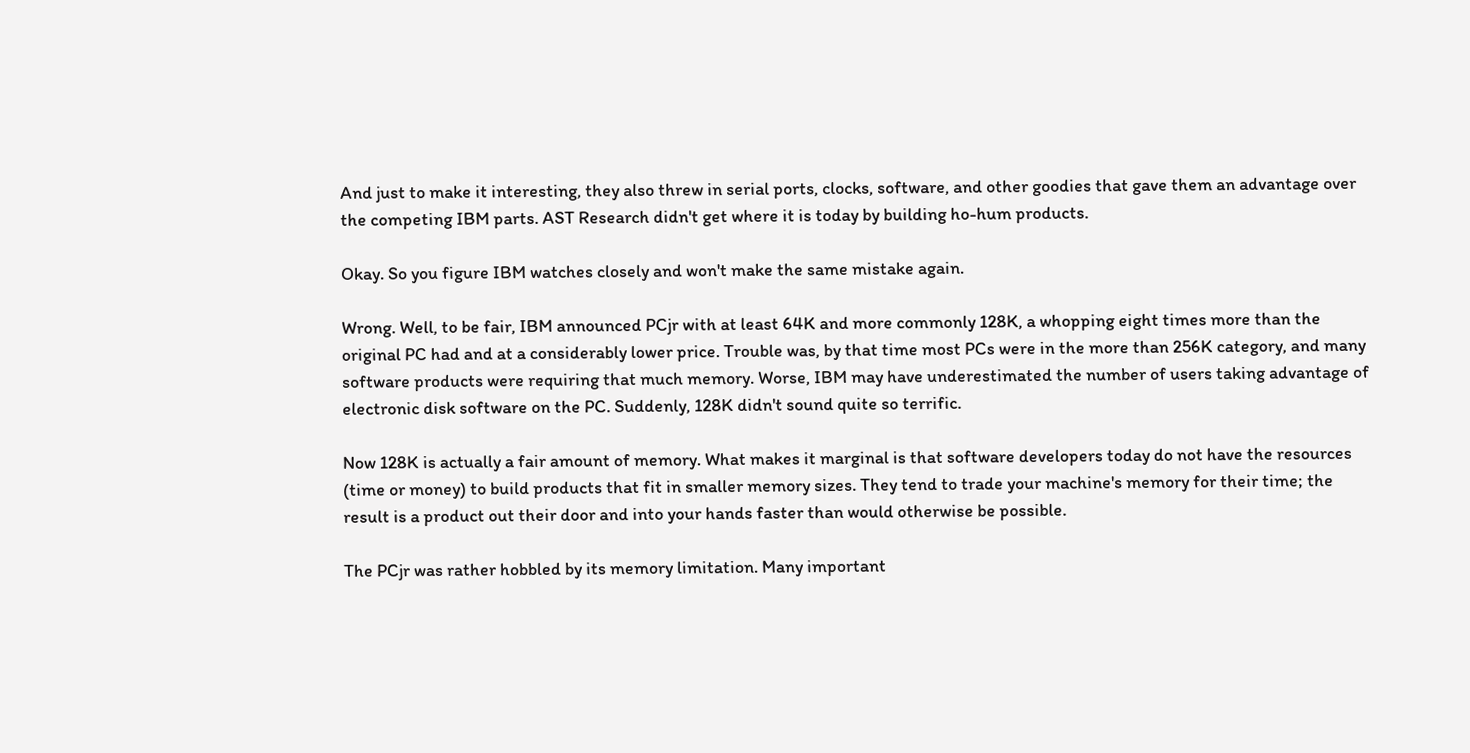And just to make it interesting, they also threw in serial ports, clocks, software, and other goodies that gave them an advantage over the competing IBM parts. AST Research didn't get where it is today by building ho-hum products.

Okay. So you figure IBM watches closely and won't make the same mistake again.

Wrong. Well, to be fair, IBM announced PCjr with at least 64K and more commonly 128K, a whopping eight times more than the original PC had and at a considerably lower price. Trouble was, by that time most PCs were in the more than 256K category, and many software products were requiring that much memory. Worse, IBM may have underestimated the number of users taking advantage of electronic disk software on the PC. Suddenly, 128K didn't sound quite so terrific.

Now 128K is actually a fair amount of memory. What makes it marginal is that software developers today do not have the resources (time or money) to build products that fit in smaller memory sizes. They tend to trade your machine's memory for their time; the result is a product out their door and into your hands faster than would otherwise be possible.

The PCjr was rather hobbled by its memory limitation. Many important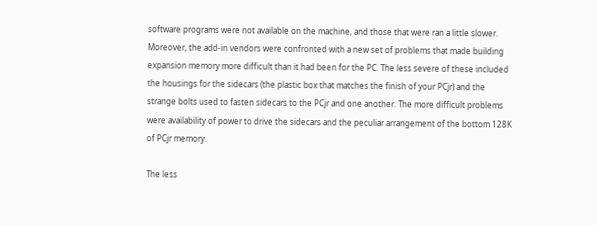software programs were not available on the machine, and those that were ran a little slower. Moreover, the add-in vendors were confronted with a new set of problems that made building expansion memory more difficult than it had been for the PC. The less severe of these included the housings for the sidecars (the plastic box that matches the finish of your PCjr) and the strange bolts used to fasten sidecars to the PCjr and one another. The more difficult problems were availability of power to drive the sidecars and the peculiar arrangement of the bottom 128K of PCjr memory.

The less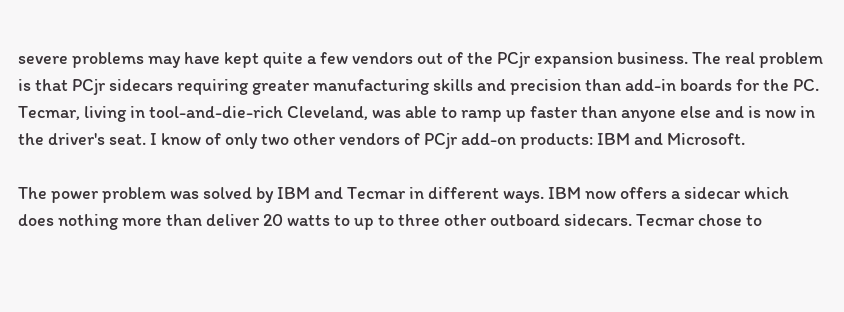severe problems may have kept quite a few vendors out of the PCjr expansion business. The real problem is that PCjr sidecars requiring greater manufacturing skills and precision than add-in boards for the PC. Tecmar, living in tool-and-die-rich Cleveland, was able to ramp up faster than anyone else and is now in the driver's seat. I know of only two other vendors of PCjr add-on products: IBM and Microsoft.

The power problem was solved by IBM and Tecmar in different ways. IBM now offers a sidecar which does nothing more than deliver 20 watts to up to three other outboard sidecars. Tecmar chose to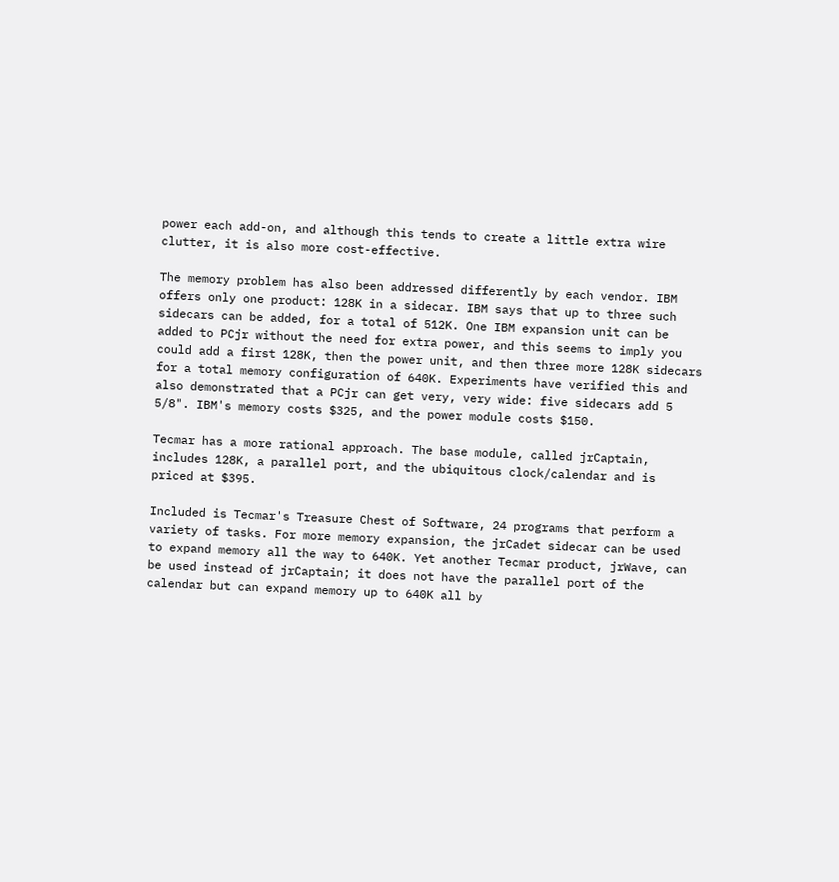power each add-on, and although this tends to create a little extra wire clutter, it is also more cost-effective.

The memory problem has also been addressed differently by each vendor. IBM offers only one product: 128K in a sidecar. IBM says that up to three such sidecars can be added, for a total of 512K. One IBM expansion unit can be added to PCjr without the need for extra power, and this seems to imply you could add a first 128K, then the power unit, and then three more 128K sidecars for a total memory configuration of 640K. Experiments have verified this and also demonstrated that a PCjr can get very, very wide: five sidecars add 5 5/8". IBM's memory costs $325, and the power module costs $150.

Tecmar has a more rational approach. The base module, called jrCaptain, includes 128K, a parallel port, and the ubiquitous clock/calendar and is priced at $395.

Included is Tecmar's Treasure Chest of Software, 24 programs that perform a variety of tasks. For more memory expansion, the jrCadet sidecar can be used to expand memory all the way to 640K. Yet another Tecmar product, jrWave, can be used instead of jrCaptain; it does not have the parallel port of the calendar but can expand memory up to 640K all by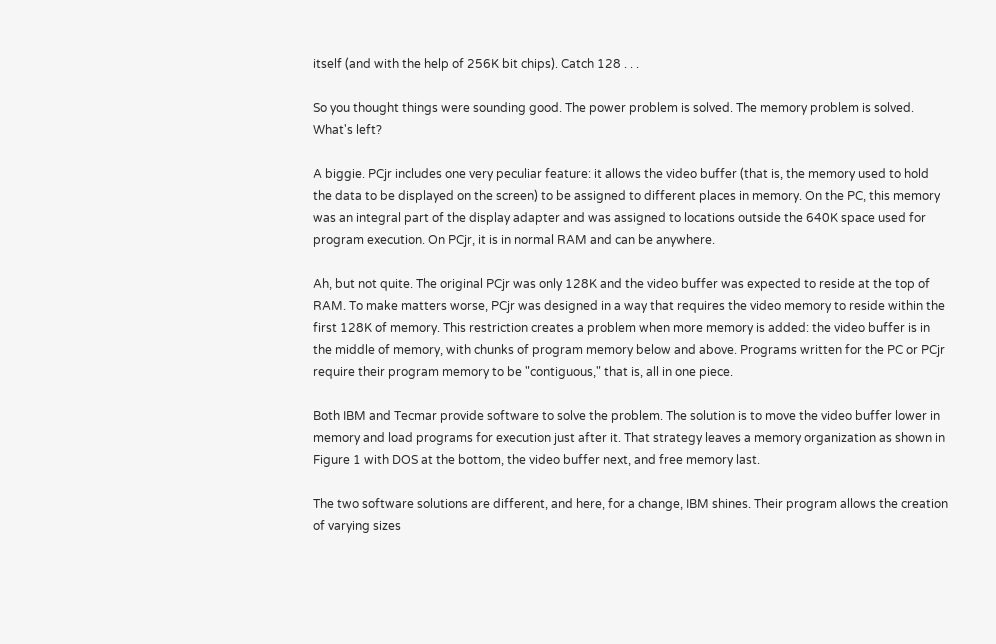itself (and with the help of 256K bit chips). Catch 128 . . .

So you thought things were sounding good. The power problem is solved. The memory problem is solved. What's left?

A biggie. PCjr includes one very peculiar feature: it allows the video buffer (that is, the memory used to hold the data to be displayed on the screen) to be assigned to different places in memory. On the PC, this memory was an integral part of the display adapter and was assigned to locations outside the 640K space used for program execution. On PCjr, it is in normal RAM and can be anywhere.

Ah, but not quite. The original PCjr was only 128K and the video buffer was expected to reside at the top of RAM. To make matters worse, PCjr was designed in a way that requires the video memory to reside within the first 128K of memory. This restriction creates a problem when more memory is added: the video buffer is in the middle of memory, with chunks of program memory below and above. Programs written for the PC or PCjr require their program memory to be "contiguous," that is, all in one piece.

Both IBM and Tecmar provide software to solve the problem. The solution is to move the video buffer lower in memory and load programs for execution just after it. That strategy leaves a memory organization as shown in Figure 1 with DOS at the bottom, the video buffer next, and free memory last.

The two software solutions are different, and here, for a change, IBM shines. Their program allows the creation of varying sizes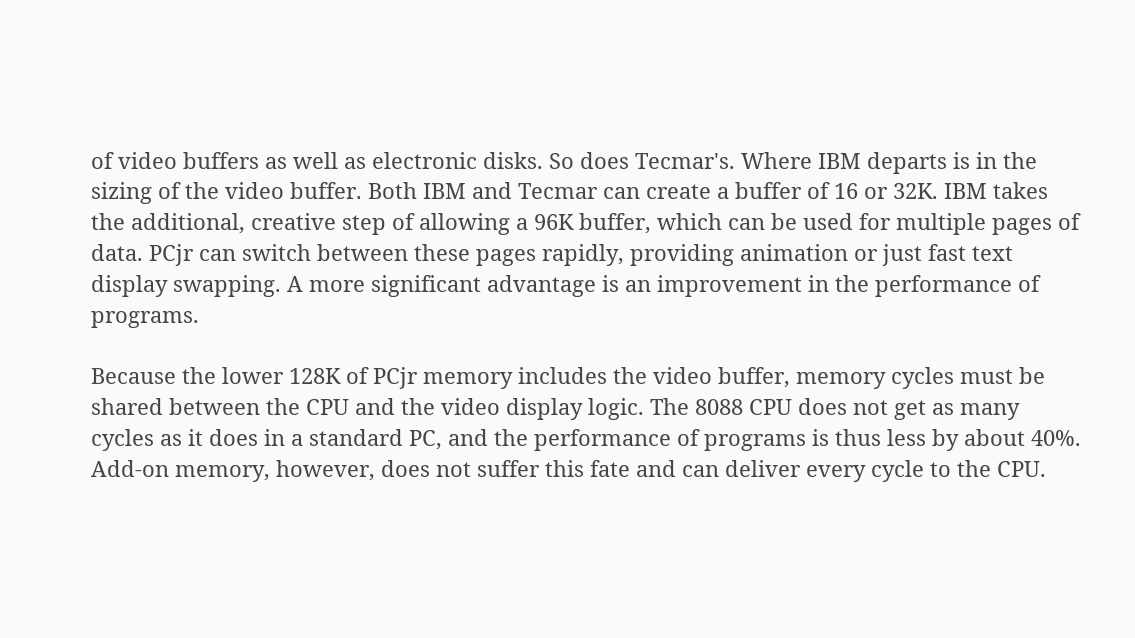of video buffers as well as electronic disks. So does Tecmar's. Where IBM departs is in the sizing of the video buffer. Both IBM and Tecmar can create a buffer of 16 or 32K. IBM takes the additional, creative step of allowing a 96K buffer, which can be used for multiple pages of data. PCjr can switch between these pages rapidly, providing animation or just fast text display swapping. A more significant advantage is an improvement in the performance of programs.

Because the lower 128K of PCjr memory includes the video buffer, memory cycles must be shared between the CPU and the video display logic. The 8088 CPU does not get as many cycles as it does in a standard PC, and the performance of programs is thus less by about 40%. Add-on memory, however, does not suffer this fate and can deliver every cycle to the CPU.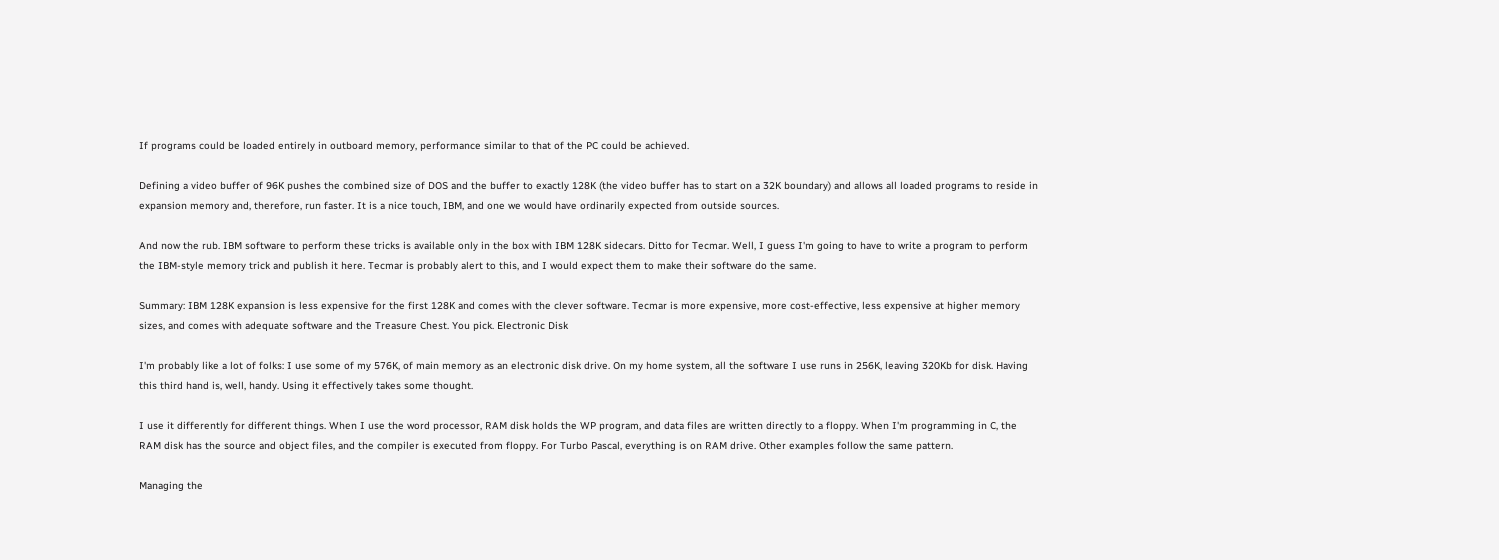If programs could be loaded entirely in outboard memory, performance similar to that of the PC could be achieved.

Defining a video buffer of 96K pushes the combined size of DOS and the buffer to exactly 128K (the video buffer has to start on a 32K boundary) and allows all loaded programs to reside in expansion memory and, therefore, run faster. It is a nice touch, IBM, and one we would have ordinarily expected from outside sources.

And now the rub. IBM software to perform these tricks is available only in the box with IBM 128K sidecars. Ditto for Tecmar. Well, I guess I'm going to have to write a program to perform the IBM-style memory trick and publish it here. Tecmar is probably alert to this, and I would expect them to make their software do the same.

Summary: IBM 128K expansion is less expensive for the first 128K and comes with the clever software. Tecmar is more expensive, more cost-effective, less expensive at higher memory sizes, and comes with adequate software and the Treasure Chest. You pick. Electronic Disk

I'm probably like a lot of folks: I use some of my 576K, of main memory as an electronic disk drive. On my home system, all the software I use runs in 256K, leaving 320Kb for disk. Having this third hand is, well, handy. Using it effectively takes some thought.

I use it differently for different things. When I use the word processor, RAM disk holds the WP program, and data files are written directly to a floppy. When I'm programming in C, the RAM disk has the source and object files, and the compiler is executed from floppy. For Turbo Pascal, everything is on RAM drive. Other examples follow the same pattern.

Managing the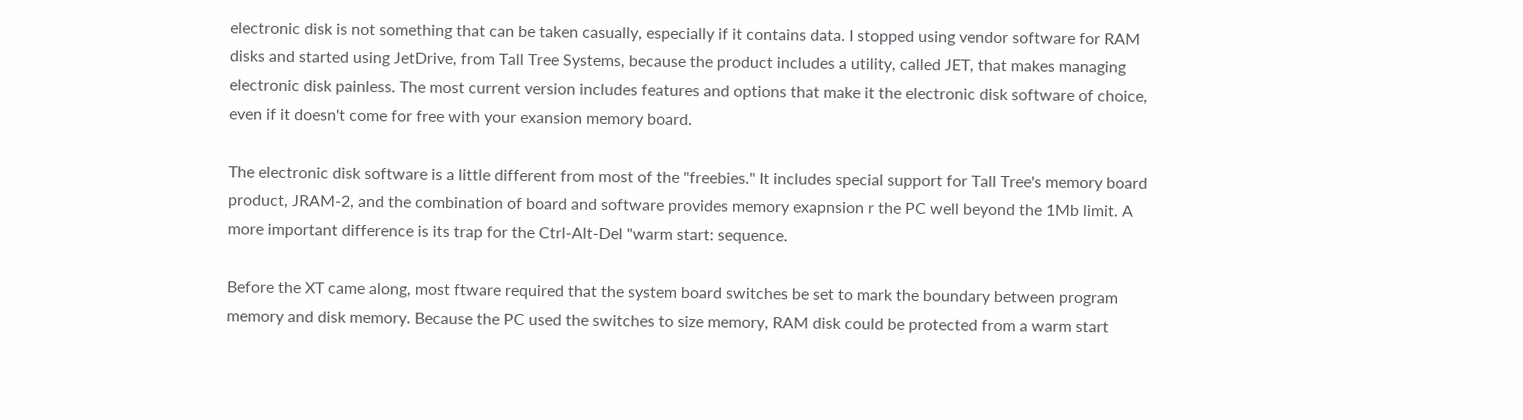electronic disk is not something that can be taken casually, especially if it contains data. I stopped using vendor software for RAM disks and started using JetDrive, from Tall Tree Systems, because the product includes a utility, called JET, that makes managing electronic disk painless. The most current version includes features and options that make it the electronic disk software of choice, even if it doesn't come for free with your exansion memory board.

The electronic disk software is a little different from most of the "freebies." It includes special support for Tall Tree's memory board product, JRAM-2, and the combination of board and software provides memory exapnsion r the PC well beyond the 1Mb limit. A more important difference is its trap for the Ctrl-Alt-Del "warm start: sequence.

Before the XT came along, most ftware required that the system board switches be set to mark the boundary between program memory and disk memory. Because the PC used the switches to size memory, RAM disk could be protected from a warm start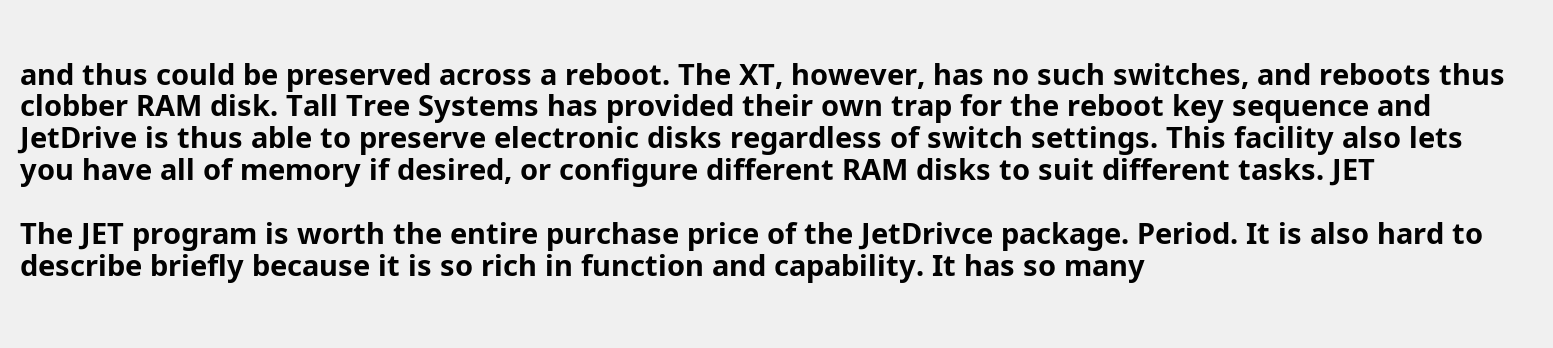and thus could be preserved across a reboot. The XT, however, has no such switches, and reboots thus clobber RAM disk. Tall Tree Systems has provided their own trap for the reboot key sequence and JetDrive is thus able to preserve electronic disks regardless of switch settings. This facility also lets you have all of memory if desired, or configure different RAM disks to suit different tasks. JET

The JET program is worth the entire purchase price of the JetDrivce package. Period. It is also hard to describe briefly because it is so rich in function and capability. It has so many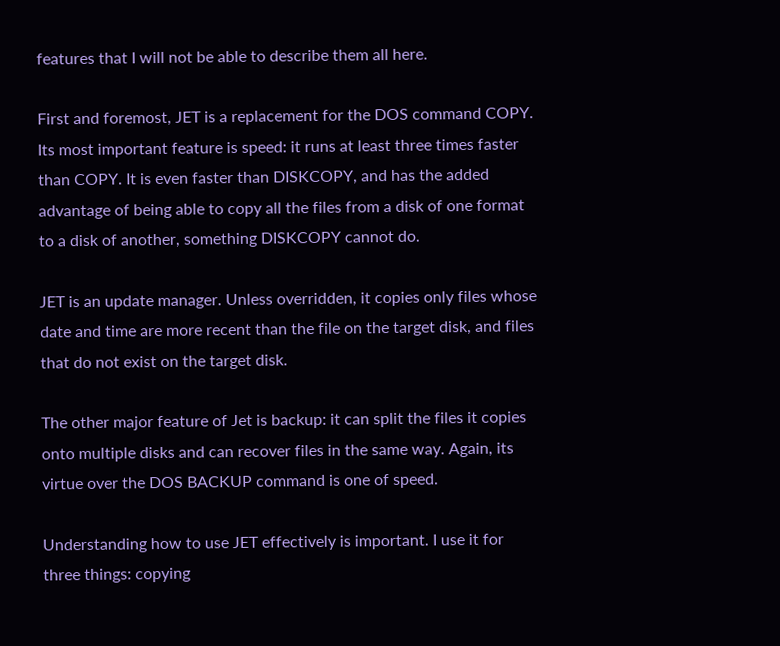features that I will not be able to describe them all here.

First and foremost, JET is a replacement for the DOS command COPY. Its most important feature is speed: it runs at least three times faster than COPY. It is even faster than DISKCOPY, and has the added advantage of being able to copy all the files from a disk of one format to a disk of another, something DISKCOPY cannot do.

JET is an update manager. Unless overridden, it copies only files whose date and time are more recent than the file on the target disk, and files that do not exist on the target disk.

The other major feature of Jet is backup: it can split the files it copies onto multiple disks and can recover files in the same way. Again, its virtue over the DOS BACKUP command is one of speed.

Understanding how to use JET effectively is important. I use it for three things: copying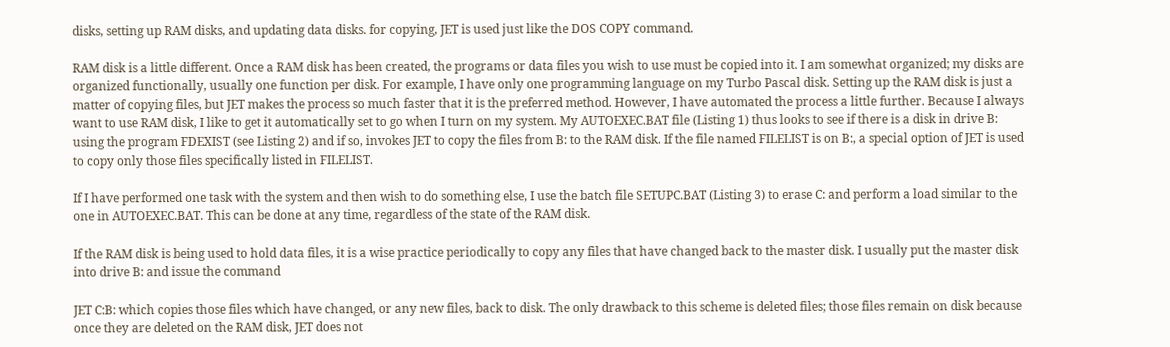disks, setting up RAM disks, and updating data disks. for copying, JET is used just like the DOS COPY command.

RAM disk is a little different. Once a RAM disk has been created, the programs or data files you wish to use must be copied into it. I am somewhat organized; my disks are organized functionally, usually one function per disk. For example, I have only one programming language on my Turbo Pascal disk. Setting up the RAM disk is just a matter of copying files, but JET makes the process so much faster that it is the preferred method. However, I have automated the process a little further. Because I always want to use RAM disk, I like to get it automatically set to go when I turn on my system. My AUTOEXEC.BAT file (Listing 1) thus looks to see if there is a disk in drive B: using the program FDEXIST (see Listing 2) and if so, invokes JET to copy the files from B: to the RAM disk. If the file named FILELIST is on B:, a special option of JET is used to copy only those files specifically listed in FILELIST.

If I have performed one task with the system and then wish to do something else, I use the batch file SETUPC.BAT (Listing 3) to erase C: and perform a load similar to the one in AUTOEXEC.BAT. This can be done at any time, regardless of the state of the RAM disk.

If the RAM disk is being used to hold data files, it is a wise practice periodically to copy any files that have changed back to the master disk. I usually put the master disk into drive B: and issue the command

JET C:B: which copies those files which have changed, or any new files, back to disk. The only drawback to this scheme is deleted files; those files remain on disk because once they are deleted on the RAM disk, JET does not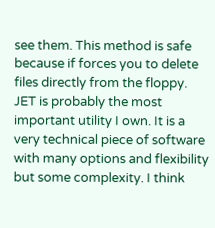see them. This method is safe because if forces you to delete files directly from the floppy. JET is probably the most important utility I own. It is a very technical piece of software with many options and flexibility but some complexity. I think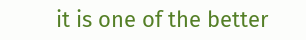it is one of the better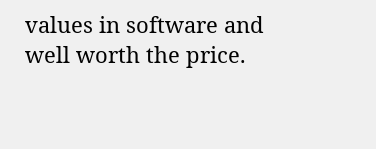values in software and well worth the price.